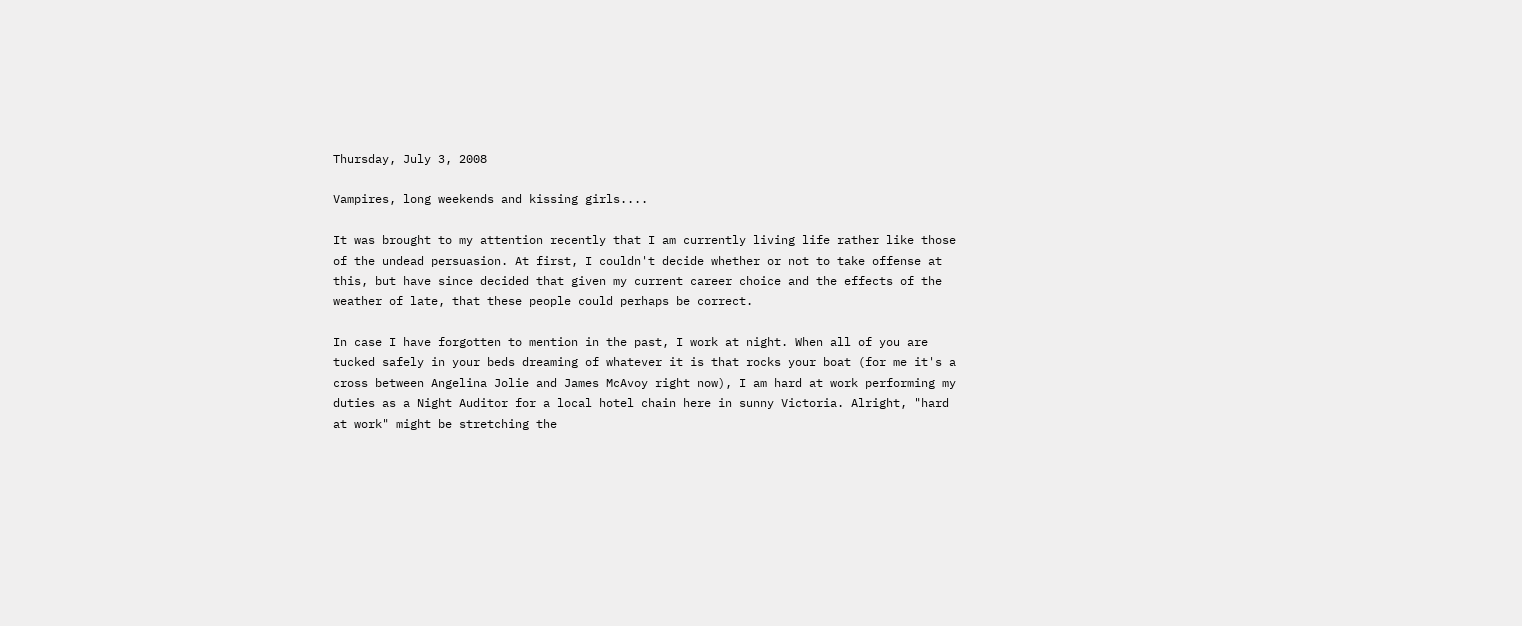Thursday, July 3, 2008

Vampires, long weekends and kissing girls....

It was brought to my attention recently that I am currently living life rather like those of the undead persuasion. At first, I couldn't decide whether or not to take offense at this, but have since decided that given my current career choice and the effects of the weather of late, that these people could perhaps be correct.

In case I have forgotten to mention in the past, I work at night. When all of you are tucked safely in your beds dreaming of whatever it is that rocks your boat (for me it's a cross between Angelina Jolie and James McAvoy right now), I am hard at work performing my duties as a Night Auditor for a local hotel chain here in sunny Victoria. Alright, "hard at work" might be stretching the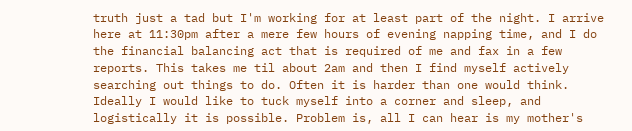truth just a tad but I'm working for at least part of the night. I arrive here at 11:30pm after a mere few hours of evening napping time, and I do the financial balancing act that is required of me and fax in a few reports. This takes me til about 2am and then I find myself actively searching out things to do. Often it is harder than one would think. Ideally I would like to tuck myself into a corner and sleep, and logistically it is possible. Problem is, all I can hear is my mother's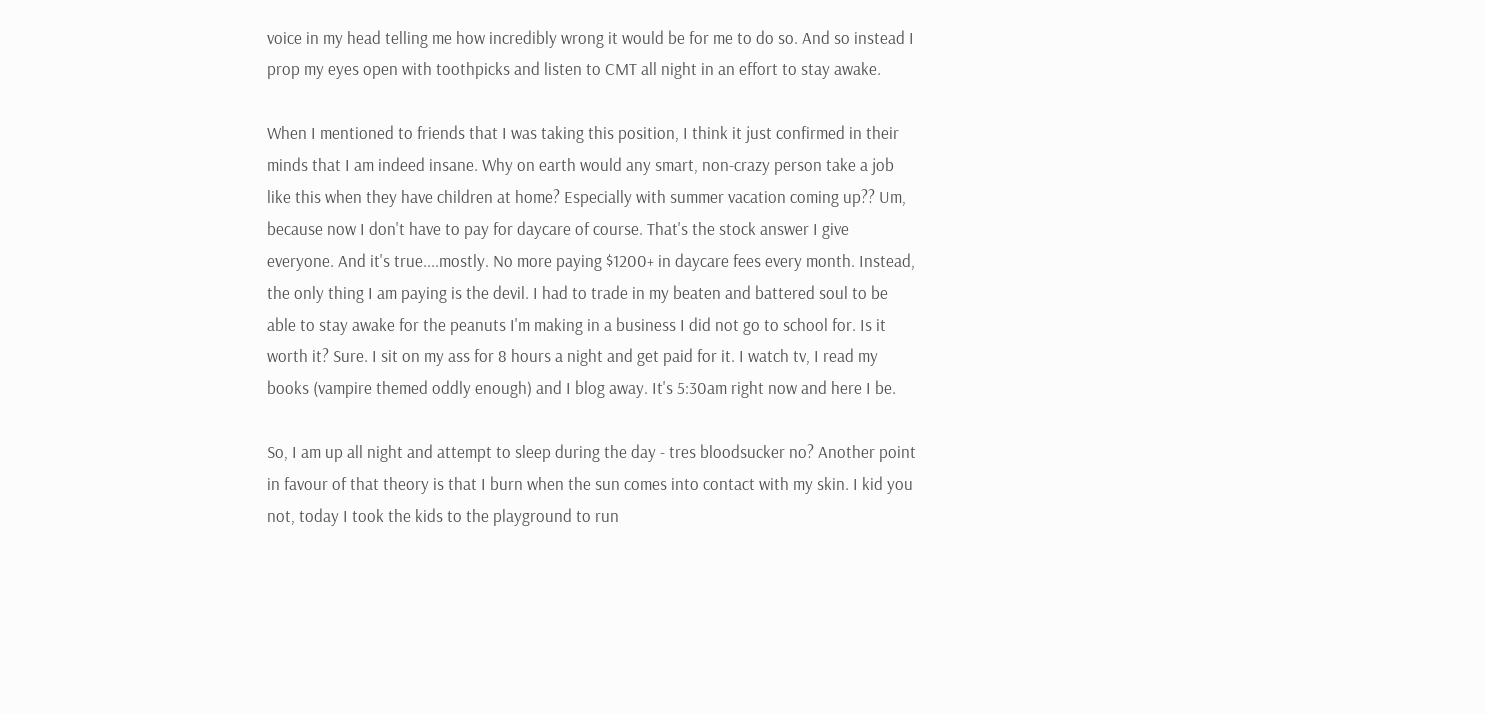voice in my head telling me how incredibly wrong it would be for me to do so. And so instead I prop my eyes open with toothpicks and listen to CMT all night in an effort to stay awake.

When I mentioned to friends that I was taking this position, I think it just confirmed in their minds that I am indeed insane. Why on earth would any smart, non-crazy person take a job like this when they have children at home? Especially with summer vacation coming up?? Um, because now I don't have to pay for daycare of course. That's the stock answer I give everyone. And it's true....mostly. No more paying $1200+ in daycare fees every month. Instead, the only thing I am paying is the devil. I had to trade in my beaten and battered soul to be able to stay awake for the peanuts I'm making in a business I did not go to school for. Is it worth it? Sure. I sit on my ass for 8 hours a night and get paid for it. I watch tv, I read my books (vampire themed oddly enough) and I blog away. It's 5:30am right now and here I be.

So, I am up all night and attempt to sleep during the day - tres bloodsucker no? Another point in favour of that theory is that I burn when the sun comes into contact with my skin. I kid you not, today I took the kids to the playground to run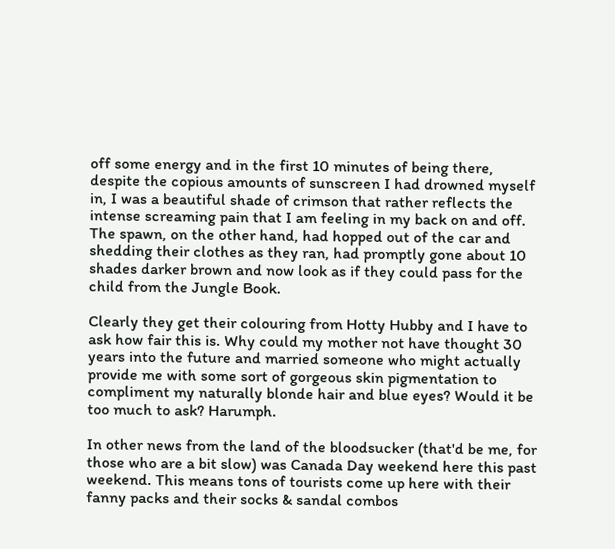off some energy and in the first 10 minutes of being there, despite the copious amounts of sunscreen I had drowned myself in, I was a beautiful shade of crimson that rather reflects the intense screaming pain that I am feeling in my back on and off. The spawn, on the other hand, had hopped out of the car and shedding their clothes as they ran, had promptly gone about 10 shades darker brown and now look as if they could pass for the child from the Jungle Book.

Clearly they get their colouring from Hotty Hubby and I have to ask how fair this is. Why could my mother not have thought 30 years into the future and married someone who might actually provide me with some sort of gorgeous skin pigmentation to compliment my naturally blonde hair and blue eyes? Would it be too much to ask? Harumph.

In other news from the land of the bloodsucker (that'd be me, for those who are a bit slow) was Canada Day weekend here this past weekend. This means tons of tourists come up here with their fanny packs and their socks & sandal combos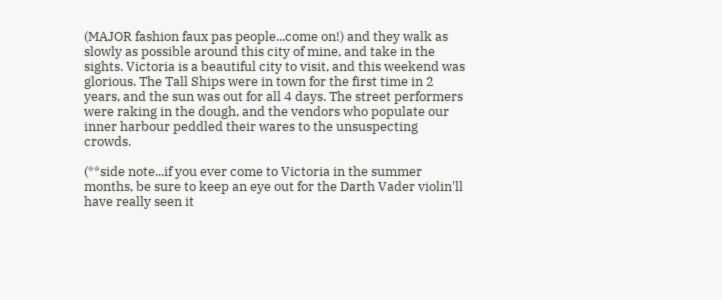(MAJOR fashion faux pas people...come on!) and they walk as slowly as possible around this city of mine, and take in the sights. Victoria is a beautiful city to visit, and this weekend was glorious. The Tall Ships were in town for the first time in 2 years, and the sun was out for all 4 days. The street performers were raking in the dough, and the vendors who populate our inner harbour peddled their wares to the unsuspecting crowds.

(**side note...if you ever come to Victoria in the summer months, be sure to keep an eye out for the Darth Vader violin'll have really seen it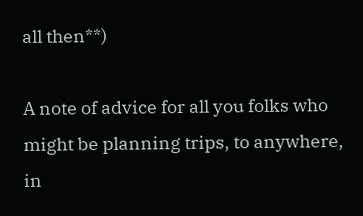all then**)

A note of advice for all you folks who might be planning trips, to anywhere, in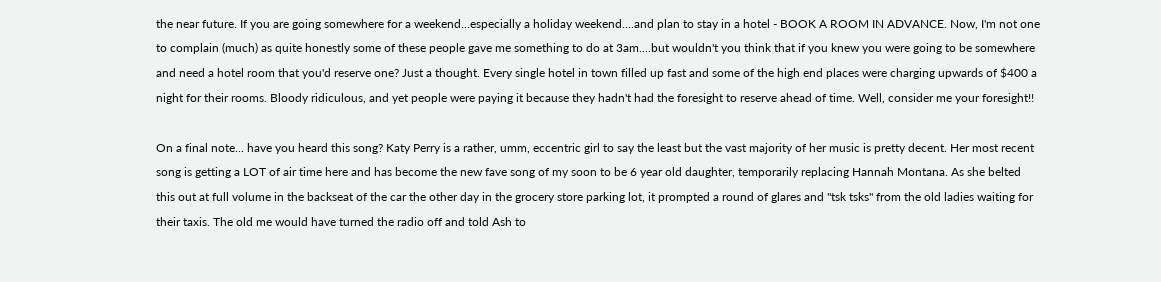the near future. If you are going somewhere for a weekend...especially a holiday weekend....and plan to stay in a hotel - BOOK A ROOM IN ADVANCE. Now, I'm not one to complain (much) as quite honestly some of these people gave me something to do at 3am....but wouldn't you think that if you knew you were going to be somewhere and need a hotel room that you'd reserve one? Just a thought. Every single hotel in town filled up fast and some of the high end places were charging upwards of $400 a night for their rooms. Bloody ridiculous, and yet people were paying it because they hadn't had the foresight to reserve ahead of time. Well, consider me your foresight!!

On a final note... have you heard this song? Katy Perry is a rather, umm, eccentric girl to say the least but the vast majority of her music is pretty decent. Her most recent song is getting a LOT of air time here and has become the new fave song of my soon to be 6 year old daughter, temporarily replacing Hannah Montana. As she belted this out at full volume in the backseat of the car the other day in the grocery store parking lot, it prompted a round of glares and "tsk tsks" from the old ladies waiting for their taxis. The old me would have turned the radio off and told Ash to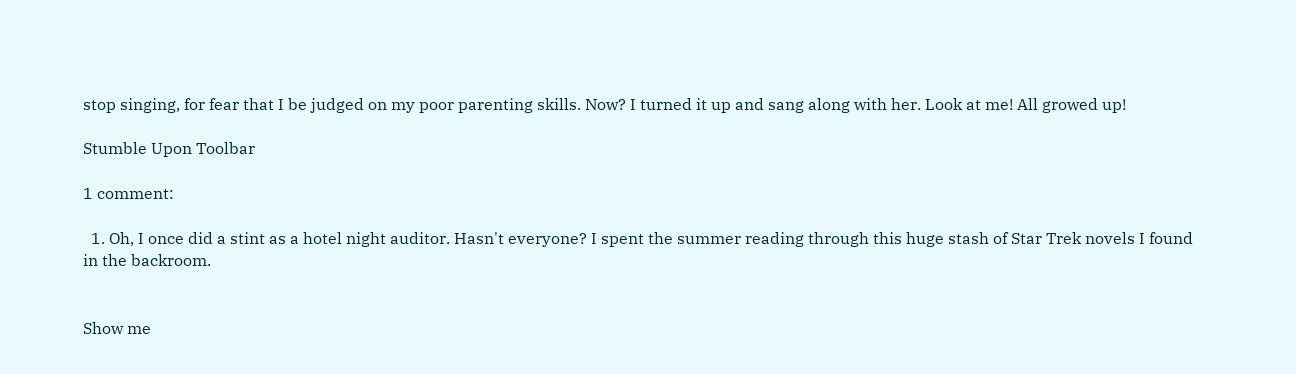stop singing, for fear that I be judged on my poor parenting skills. Now? I turned it up and sang along with her. Look at me! All growed up!

Stumble Upon Toolbar

1 comment:

  1. Oh, I once did a stint as a hotel night auditor. Hasn't everyone? I spent the summer reading through this huge stash of Star Trek novels I found in the backroom.


Show me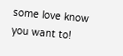some love know you want to!